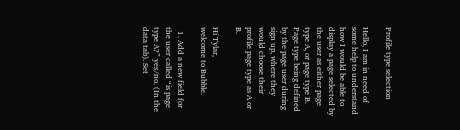Profile type selection

Hello, I am in need of some help to understand how I would be able to display a page selected by the user as either page type A, or page type B. Page type being defined by the page user during sign up, where they would choose their profile page type as A or B.

Hi Tylar,
welcome to Bubble.

  1. Add a new field for the user called “is page type A?” yes/no. (In the data tab). Set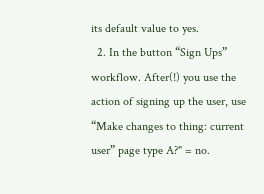its default value to yes.
  2. In the button “Sign Ups” workflow. After(!) you use the action of signing up the user, use “Make changes to thing: current user” page type A?" = no.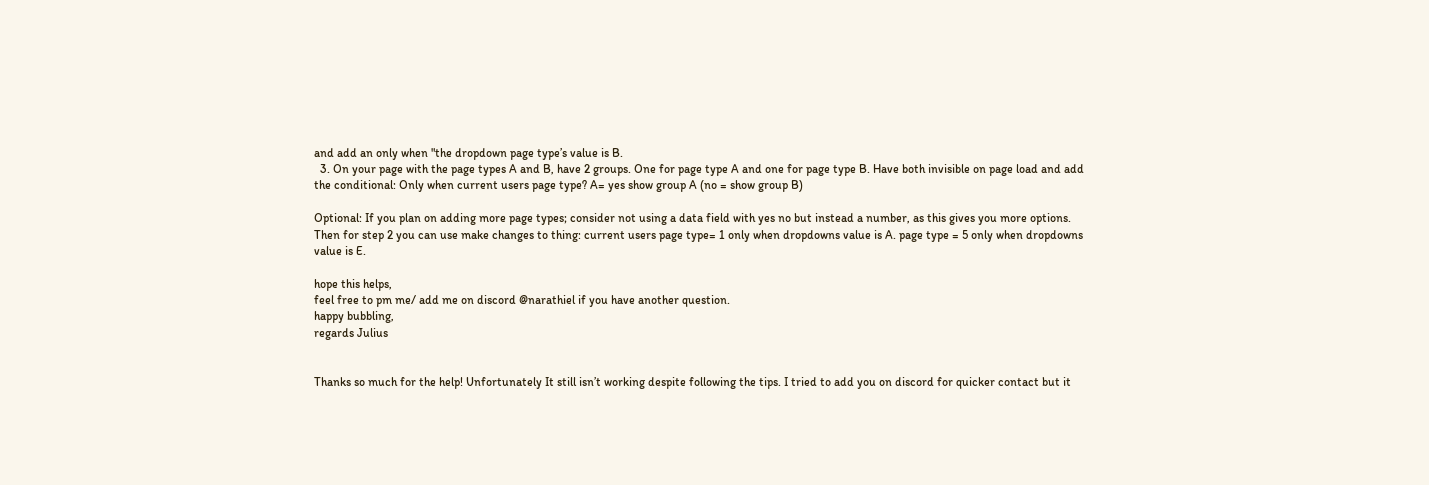and add an only when "the dropdown page type’s value is B.
  3. On your page with the page types A and B, have 2 groups. One for page type A and one for page type B. Have both invisible on page load and add the conditional: Only when current users page type? A= yes show group A (no = show group B)

Optional: If you plan on adding more page types; consider not using a data field with yes no but instead a number, as this gives you more options.
Then for step 2 you can use make changes to thing: current users page type= 1 only when dropdowns value is A. page type = 5 only when dropdowns value is E.

hope this helps,
feel free to pm me/ add me on discord @narathiel if you have another question.
happy bubbling,
regards Julius


Thanks so much for the help! Unfortunately It still isn’t working despite following the tips. I tried to add you on discord for quicker contact but it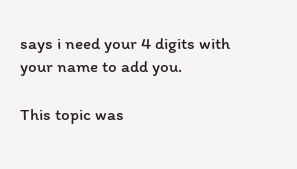says i need your 4 digits with your name to add you.

This topic was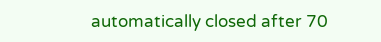automatically closed after 70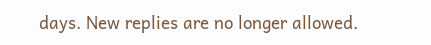days. New replies are no longer allowed.